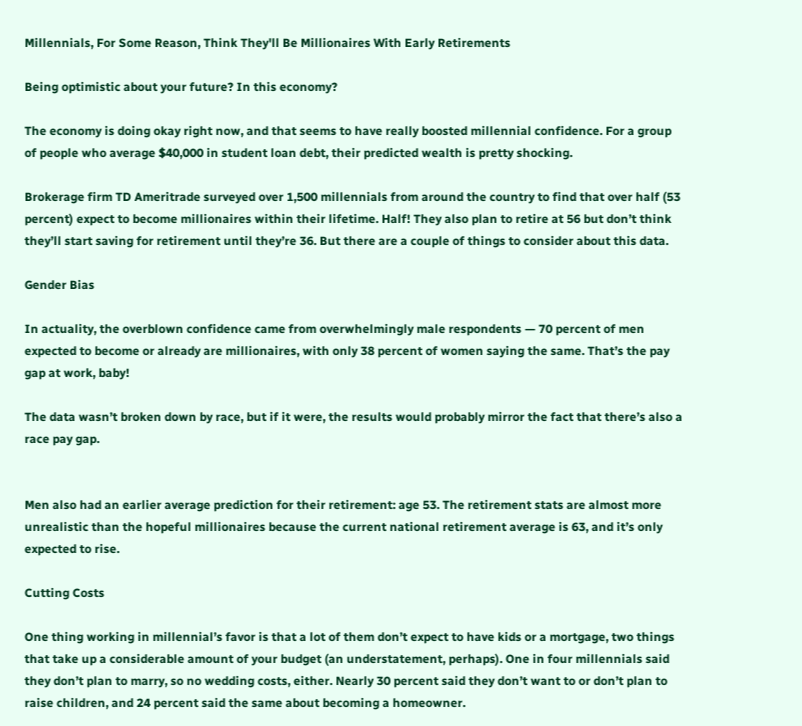Millennials, For Some Reason, Think They'll Be Millionaires With Early Retirements

Being optimistic about your future? In this economy?

The economy is doing okay right now, and that seems to have really boosted millennial confidence. For a group of people who average $40,000 in student loan debt, their predicted wealth is pretty shocking.

Brokerage firm TD Ameritrade surveyed over 1,500 millennials from around the country to find that over half (53 percent) expect to become millionaires within their lifetime. Half! They also plan to retire at 56 but don’t think they’ll start saving for retirement until they’re 36. But there are a couple of things to consider about this data.

Gender Bias

In actuality, the overblown confidence came from overwhelmingly male respondents — 70 percent of men expected to become or already are millionaires, with only 38 percent of women saying the same. That’s the pay gap at work, baby!

The data wasn’t broken down by race, but if it were, the results would probably mirror the fact that there’s also a race pay gap.


Men also had an earlier average prediction for their retirement: age 53. The retirement stats are almost more unrealistic than the hopeful millionaires because the current national retirement average is 63, and it’s only expected to rise.

Cutting Costs

One thing working in millennial’s favor is that a lot of them don’t expect to have kids or a mortgage, two things that take up a considerable amount of your budget (an understatement, perhaps). One in four millennials said they don’t plan to marry, so no wedding costs, either. Nearly 30 percent said they don’t want to or don’t plan to raise children, and 24 percent said the same about becoming a homeowner.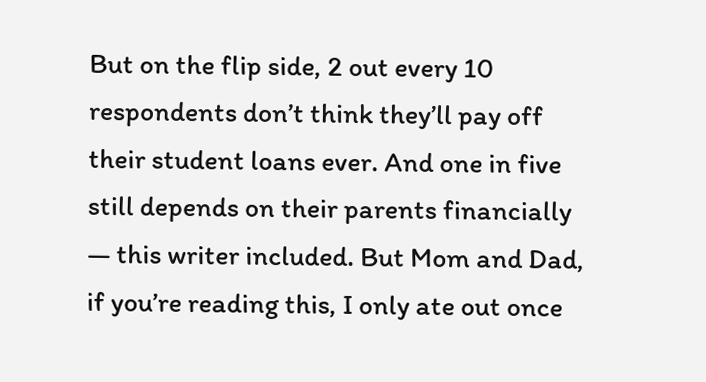But on the flip side, 2 out every 10 respondents don’t think they’ll pay off their student loans ever. And one in five still depends on their parents financially — this writer included. But Mom and Dad, if you’re reading this, I only ate out once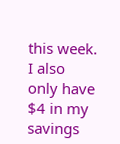this week. I also only have $4 in my savings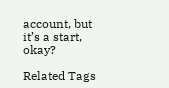account, but it’s a start, okay?

Related Tags